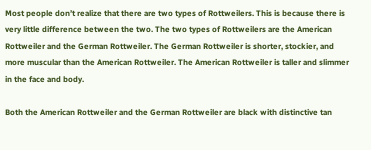Most people don’t realize that there are two types of Rottweilers. This is because there is very little difference between the two. The two types of Rottweilers are the American Rottweiler and the German Rottweiler. The German Rottweiler is shorter, stockier, and more muscular than the American Rottweiler. The American Rottweiler is taller and slimmer in the face and body.

Both the American Rottweiler and the German Rottweiler are black with distinctive tan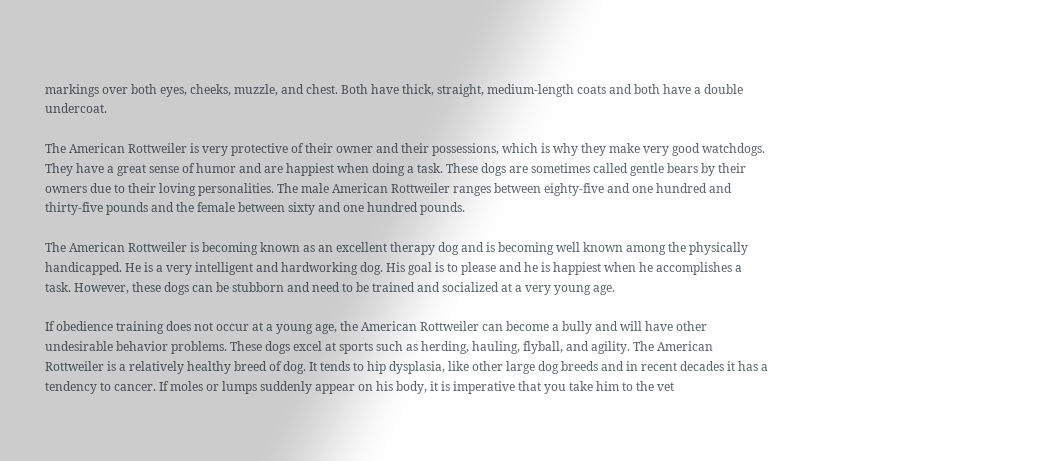markings over both eyes, cheeks, muzzle, and chest. Both have thick, straight, medium-length coats and both have a double undercoat.

The American Rottweiler is very protective of their owner and their possessions, which is why they make very good watchdogs. They have a great sense of humor and are happiest when doing a task. These dogs are sometimes called gentle bears by their owners due to their loving personalities. The male American Rottweiler ranges between eighty-five and one hundred and thirty-five pounds and the female between sixty and one hundred pounds.

The American Rottweiler is becoming known as an excellent therapy dog and is becoming well known among the physically handicapped. He is a very intelligent and hardworking dog. His goal is to please and he is happiest when he accomplishes a task. However, these dogs can be stubborn and need to be trained and socialized at a very young age.

If obedience training does not occur at a young age, the American Rottweiler can become a bully and will have other undesirable behavior problems. These dogs excel at sports such as herding, hauling, flyball, and agility. The American Rottweiler is a relatively healthy breed of dog. It tends to hip dysplasia, like other large dog breeds and in recent decades it has a tendency to cancer. If moles or lumps suddenly appear on his body, it is imperative that you take him to the vet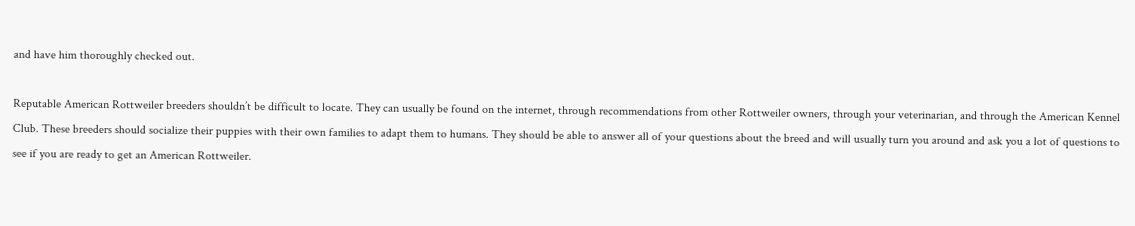and have him thoroughly checked out.

Reputable American Rottweiler breeders shouldn’t be difficult to locate. They can usually be found on the internet, through recommendations from other Rottweiler owners, through your veterinarian, and through the American Kennel Club. These breeders should socialize their puppies with their own families to adapt them to humans. They should be able to answer all of your questions about the breed and will usually turn you around and ask you a lot of questions to see if you are ready to get an American Rottweiler.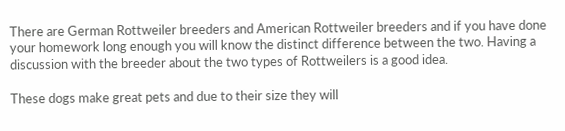There are German Rottweiler breeders and American Rottweiler breeders and if you have done your homework long enough you will know the distinct difference between the two. Having a discussion with the breeder about the two types of Rottweilers is a good idea.

These dogs make great pets and due to their size they will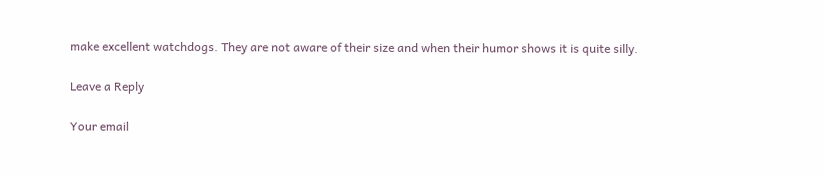make excellent watchdogs. They are not aware of their size and when their humor shows it is quite silly.

Leave a Reply

Your email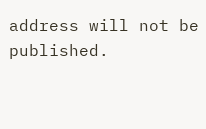address will not be published.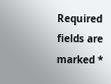Required fields are marked *